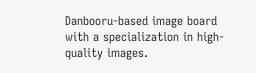Danbooru-based image board with a specialization in high-quality images.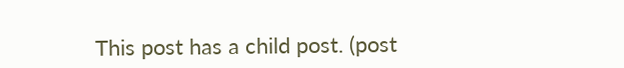This post has a child post. (post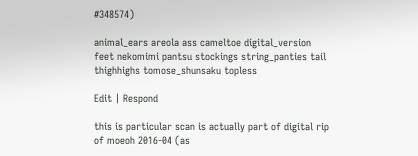#348574)

animal_ears areola ass cameltoe digital_version feet nekomimi pantsu stockings string_panties tail thighhighs tomose_shunsaku topless

Edit | Respond

this is particular scan is actually part of digital rip of moeoh 2016-04 (as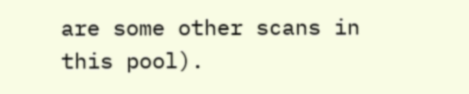are some other scans in this pool).